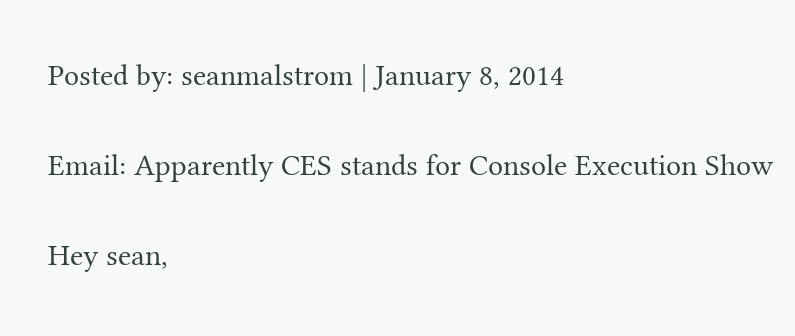Posted by: seanmalstrom | January 8, 2014

Email: Apparently CES stands for Console Execution Show

Hey sean,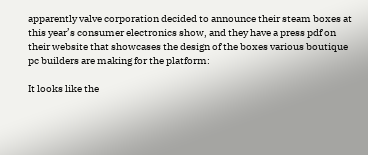apparently valve corporation decided to announce their steam boxes at this year’s consumer electronics show, and they have a press pdf on their website that showcases the design of the boxes various boutique pc builders are making for the platform:

It looks like the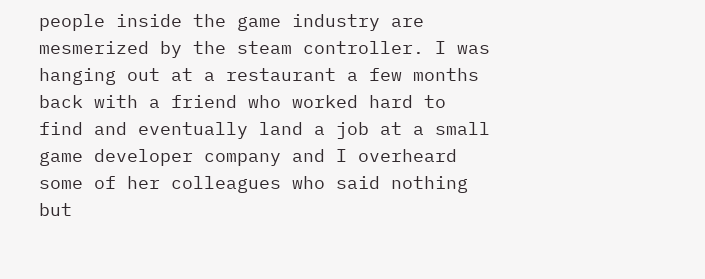people inside the game industry are mesmerized by the steam controller. I was hanging out at a restaurant a few months back with a friend who worked hard to find and eventually land a job at a small game developer company and I overheard some of her colleagues who said nothing but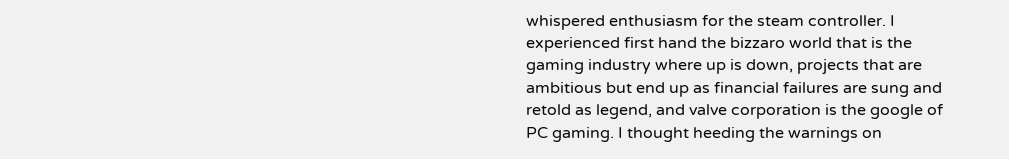whispered enthusiasm for the steam controller. I experienced first hand the bizzaro world that is the gaming industry where up is down, projects that are ambitious but end up as financial failures are sung and retold as legend, and valve corporation is the google of PC gaming. I thought heeding the warnings on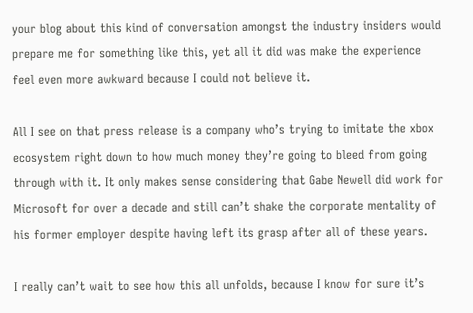your blog about this kind of conversation amongst the industry insiders would prepare me for something like this, yet all it did was make the experience feel even more awkward because I could not believe it.

All I see on that press release is a company who’s trying to imitate the xbox ecosystem right down to how much money they’re going to bleed from going through with it. It only makes sense considering that Gabe Newell did work for Microsoft for over a decade and still can’t shake the corporate mentality of his former employer despite having left its grasp after all of these years.

I really can’t wait to see how this all unfolds, because I know for sure it’s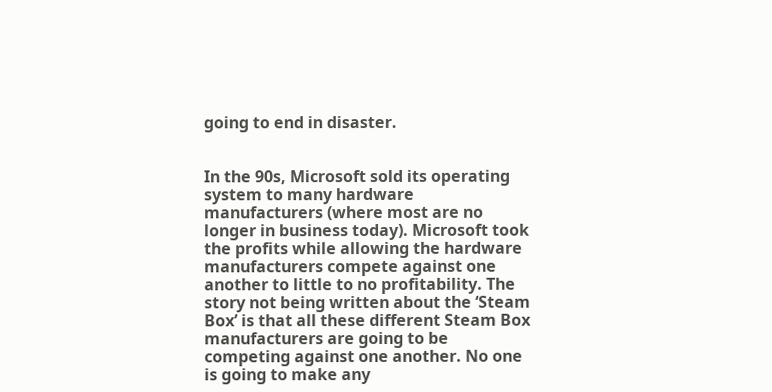going to end in disaster.


In the 90s, Microsoft sold its operating system to many hardware manufacturers (where most are no longer in business today). Microsoft took the profits while allowing the hardware manufacturers compete against one another to little to no profitability. The story not being written about the ‘Steam Box’ is that all these different Steam Box manufacturers are going to be competing against one another. No one is going to make any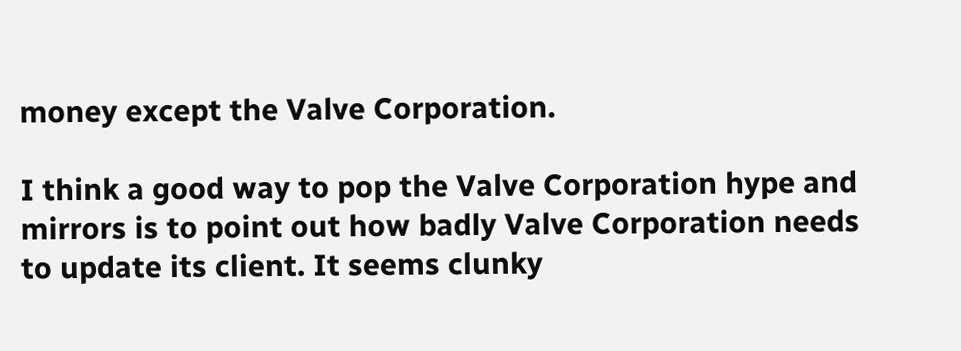money except the Valve Corporation.

I think a good way to pop the Valve Corporation hype and mirrors is to point out how badly Valve Corporation needs to update its client. It seems clunky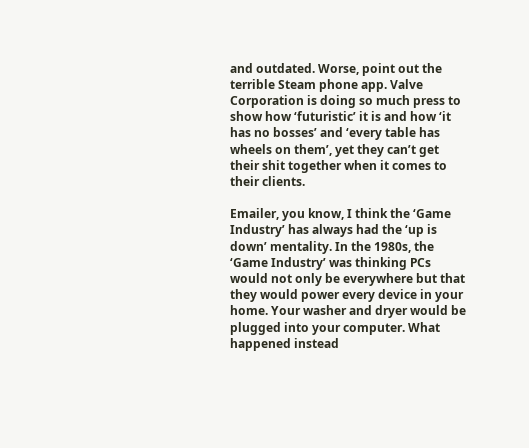and outdated. Worse, point out the terrible Steam phone app. Valve Corporation is doing so much press to show how ‘futuristic’ it is and how ‘it has no bosses’ and ‘every table has wheels on them’, yet they can’t get their shit together when it comes to their clients.

Emailer, you know, I think the ‘Game Industry’ has always had the ‘up is down’ mentality. In the 1980s, the ‘Game Industry’ was thinking PCs would not only be everywhere but that they would power every device in your home. Your washer and dryer would be plugged into your computer. What happened instead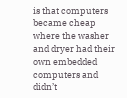is that computers became cheap where the washer and dryer had their own embedded computers and didn’t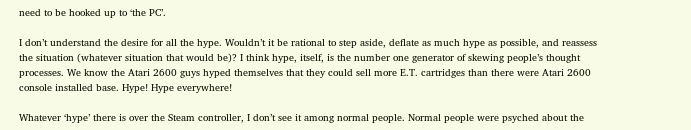need to be hooked up to ‘the PC’.

I don’t understand the desire for all the hype. Wouldn’t it be rational to step aside, deflate as much hype as possible, and reassess the situation (whatever situation that would be)? I think hype, itself, is the number one generator of skewing people’s thought processes. We know the Atari 2600 guys hyped themselves that they could sell more E.T. cartridges than there were Atari 2600 console installed base. Hype! Hype everywhere!

Whatever ‘hype’ there is over the Steam controller, I don’t see it among normal people. Normal people were psyched about the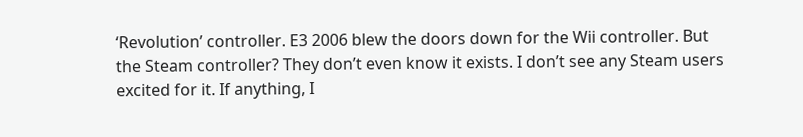‘Revolution’ controller. E3 2006 blew the doors down for the Wii controller. But the Steam controller? They don’t even know it exists. I don’t see any Steam users excited for it. If anything, I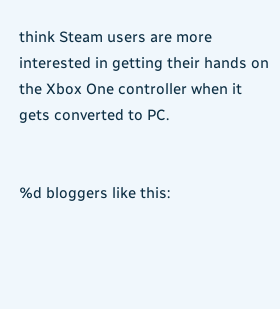think Steam users are more interested in getting their hands on the Xbox One controller when it gets converted to PC.


%d bloggers like this: